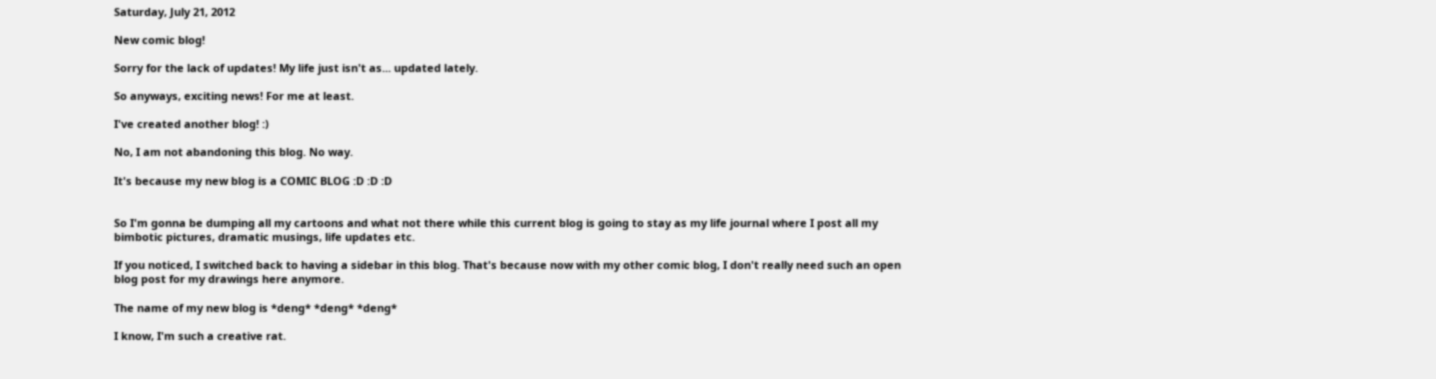Saturday, July 21, 2012

New comic blog!

Sorry for the lack of updates! My life just isn't as... updated lately.

So anyways, exciting news! For me at least.

I've created another blog! :)

No, I am not abandoning this blog. No way.

It's because my new blog is a COMIC BLOG :D :D :D


So I'm gonna be dumping all my cartoons and what not there while this current blog is going to stay as my life journal where I post all my bimbotic pictures, dramatic musings, life updates etc.

If you noticed, I switched back to having a sidebar in this blog. That's because now with my other comic blog, I don't really need such an open blog post for my drawings here anymore.

The name of my new blog is *deng* *deng* *deng*

I know, I'm such a creative rat.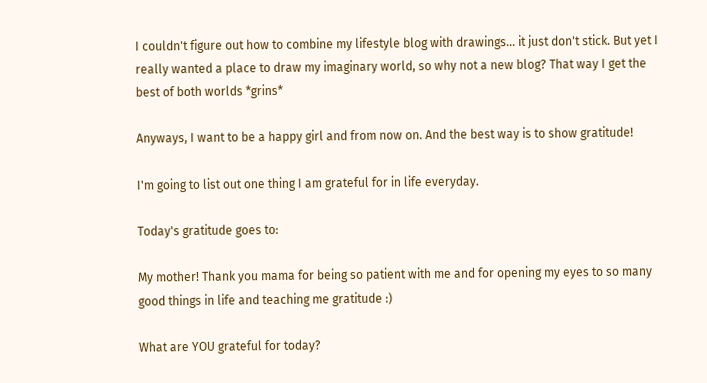I couldn't figure out how to combine my lifestyle blog with drawings... it just don't stick. But yet I really wanted a place to draw my imaginary world, so why not a new blog? That way I get the best of both worlds *grins*

Anyways, I want to be a happy girl and from now on. And the best way is to show gratitude!

I'm going to list out one thing I am grateful for in life everyday.

Today's gratitude goes to:

My mother! Thank you mama for being so patient with me and for opening my eyes to so many good things in life and teaching me gratitude :)

What are YOU grateful for today?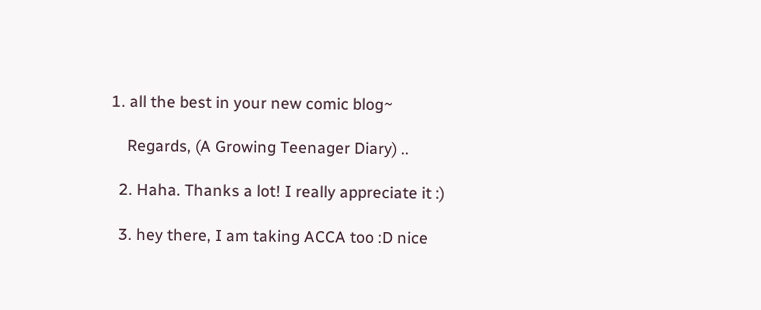1. all the best in your new comic blog~

    Regards, (A Growing Teenager Diary) ..

  2. Haha. Thanks a lot! I really appreciate it :)

  3. hey there, I am taking ACCA too :D nice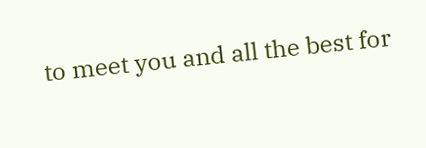to meet you and all the best for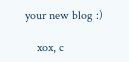your new blog :)

    xox, c